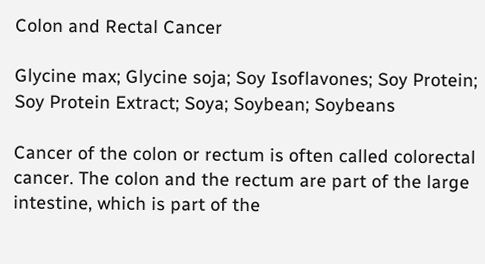Colon and Rectal Cancer

Glycine max; Glycine soja; Soy Isoflavones; Soy Protein; Soy Protein Extract; Soya; Soybean; Soybeans

Cancer of the colon or rectum is often called colorectal cancer. The colon and the rectum are part of the large intestine, which is part of the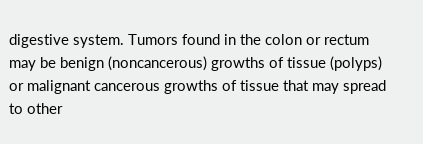digestive system. Tumors found in the colon or rectum may be benign (noncancerous) growths of tissue (polyps) or malignant cancerous growths of tissue that may spread to other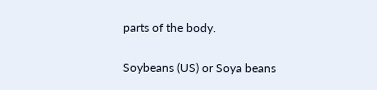parts of the body.

Soybeans (US) or Soya beans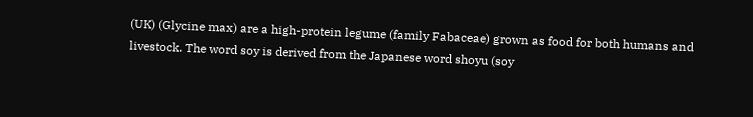(UK) (Glycine max) are a high-protein legume (family Fabaceae) grown as food for both humans and livestock. The word soy is derived from the Japanese word shoyu (soy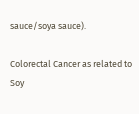sauce/soya sauce).

Colorectal Cancer as related to Soy